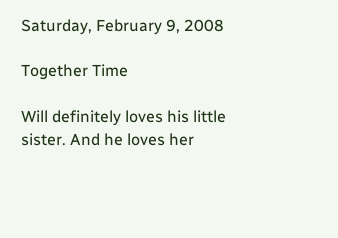Saturday, February 9, 2008

Together Time

Will definitely loves his little sister. And he loves her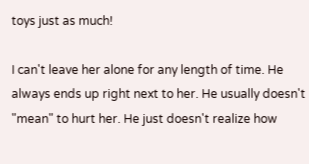toys just as much!

I can't leave her alone for any length of time. He always ends up right next to her. He usually doesn't "mean" to hurt her. He just doesn't realize how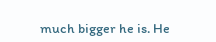much bigger he is. He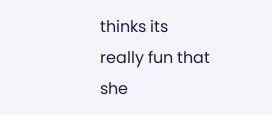thinks its really fun that she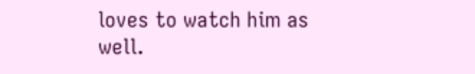loves to watch him as well.